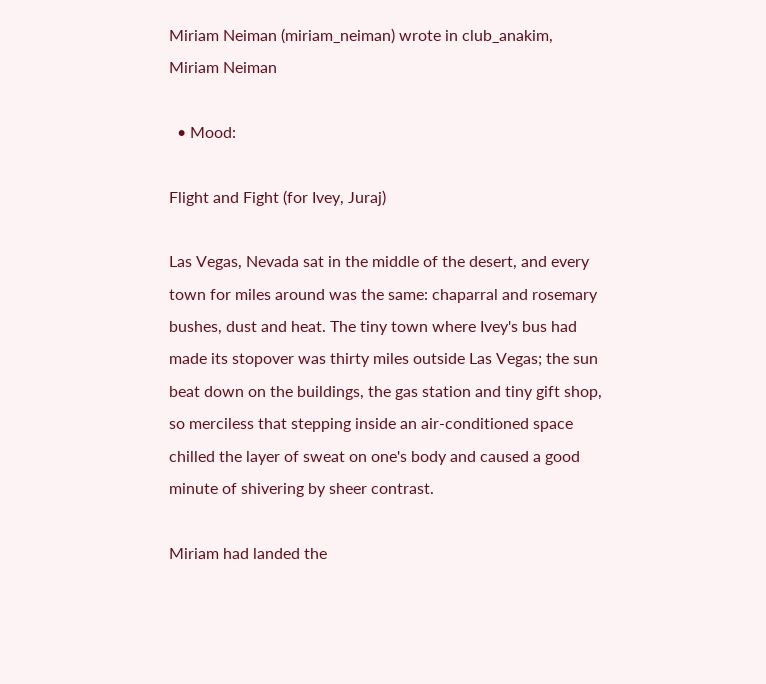Miriam Neiman (miriam_neiman) wrote in club_anakim,
Miriam Neiman

  • Mood:

Flight and Fight (for Ivey, Juraj)

Las Vegas, Nevada sat in the middle of the desert, and every town for miles around was the same: chaparral and rosemary bushes, dust and heat. The tiny town where Ivey's bus had made its stopover was thirty miles outside Las Vegas; the sun beat down on the buildings, the gas station and tiny gift shop, so merciless that stepping inside an air-conditioned space chilled the layer of sweat on one's body and caused a good minute of shivering by sheer contrast.

Miriam had landed the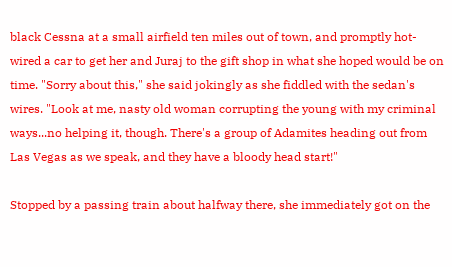black Cessna at a small airfield ten miles out of town, and promptly hot-wired a car to get her and Juraj to the gift shop in what she hoped would be on time. "Sorry about this," she said jokingly as she fiddled with the sedan's wires. "Look at me, nasty old woman corrupting the young with my criminal ways...no helping it, though. There's a group of Adamites heading out from Las Vegas as we speak, and they have a bloody head start!"

Stopped by a passing train about halfway there, she immediately got on the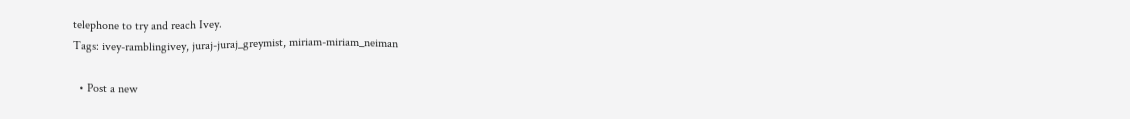telephone to try and reach Ivey.
Tags: ivey-ramblingivey, juraj-juraj_greymist, miriam-miriam_neiman

  • Post a new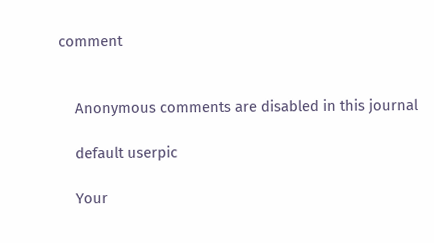comment


    Anonymous comments are disabled in this journal

    default userpic

    Your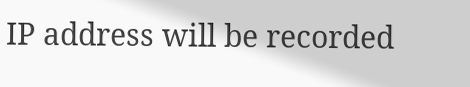IP address will be recorded